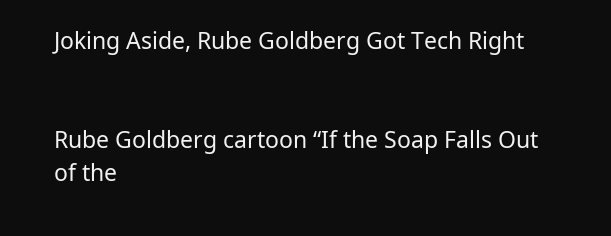Joking Aside, Rube Goldberg Got Tech Right


Rube Goldberg cartoon “If the Soap Falls Out of the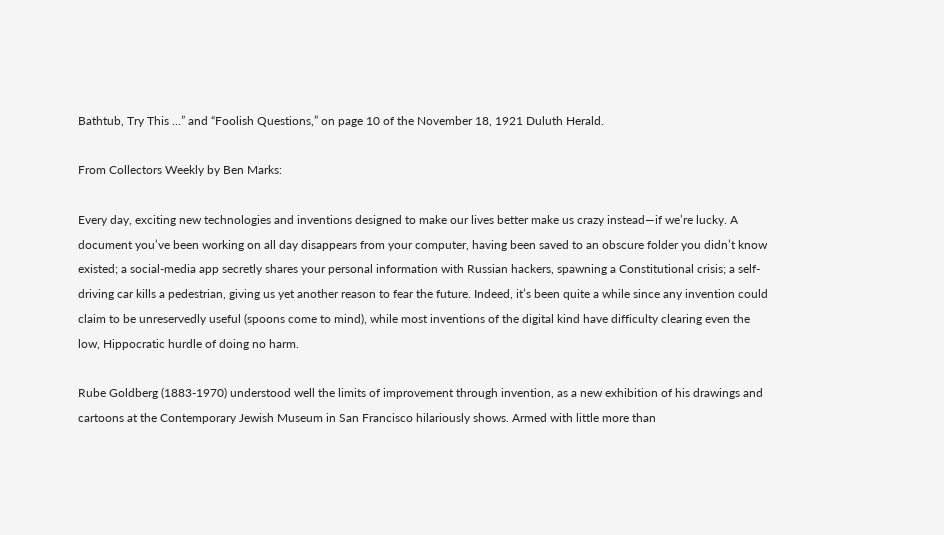Bathtub, Try This …” and “Foolish Questions,” on page 10 of the November 18, 1921 Duluth Herald.

From Collectors Weekly by Ben Marks:

Every day, exciting new technologies and inventions designed to make our lives better make us crazy instead—if we’re lucky. A document you’ve been working on all day disappears from your computer, having been saved to an obscure folder you didn’t know existed; a social-media app secretly shares your personal information with Russian hackers, spawning a Constitutional crisis; a self-driving car kills a pedestrian, giving us yet another reason to fear the future. Indeed, it’s been quite a while since any invention could claim to be unreservedly useful (spoons come to mind), while most inventions of the digital kind have difficulty clearing even the low, Hippocratic hurdle of doing no harm.

Rube Goldberg (1883-1970) understood well the limits of improvement through invention, as a new exhibition of his drawings and cartoons at the Contemporary Jewish Museum in San Francisco hilariously shows. Armed with little more than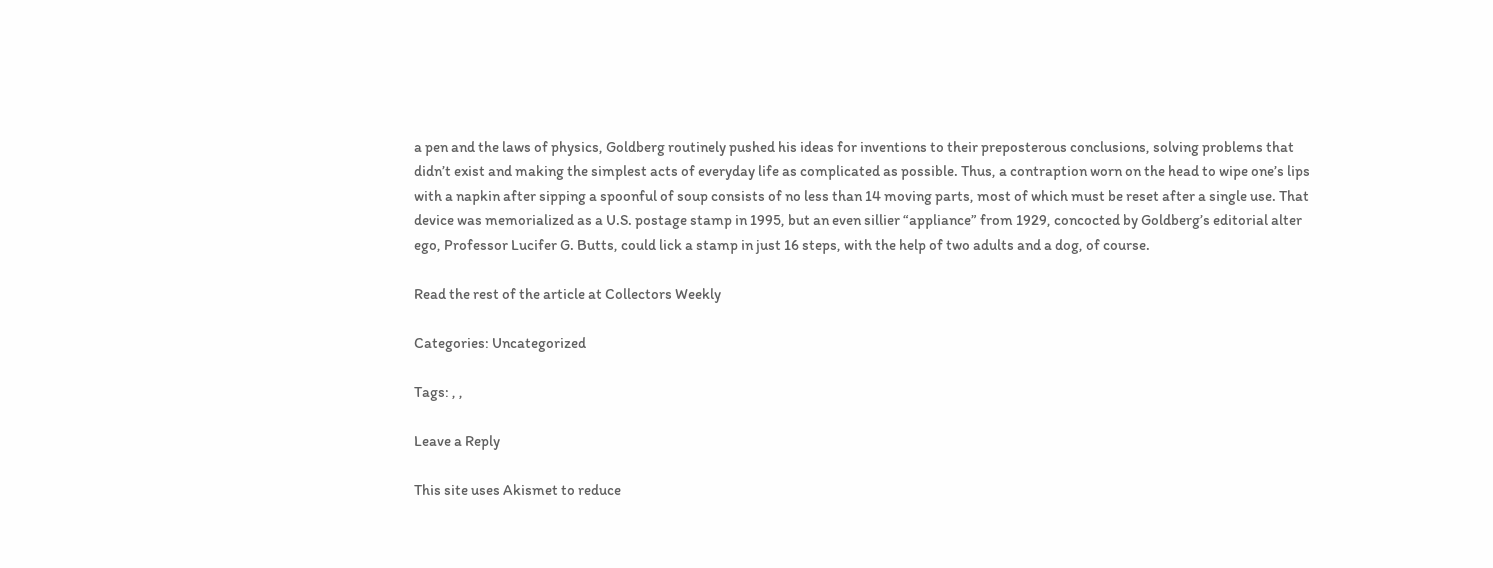a pen and the laws of physics, Goldberg routinely pushed his ideas for inventions to their preposterous conclusions, solving problems that didn’t exist and making the simplest acts of everyday life as complicated as possible. Thus, a contraption worn on the head to wipe one’s lips with a napkin after sipping a spoonful of soup consists of no less than 14 moving parts, most of which must be reset after a single use. That device was memorialized as a U.S. postage stamp in 1995, but an even sillier “appliance” from 1929, concocted by Goldberg’s editorial alter ego, Professor Lucifer G. Butts, could lick a stamp in just 16 steps, with the help of two adults and a dog, of course.

Read the rest of the article at Collectors Weekly

Categories: Uncategorized

Tags: , ,

Leave a Reply

This site uses Akismet to reduce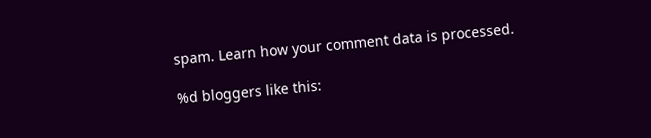spam. Learn how your comment data is processed.

%d bloggers like this: